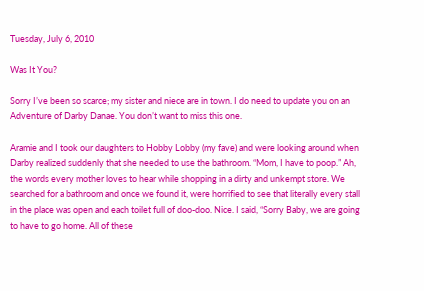Tuesday, July 6, 2010

Was It You?

Sorry I’ve been so scarce; my sister and niece are in town. I do need to update you on an Adventure of Darby Danae. You don’t want to miss this one.

Aramie and I took our daughters to Hobby Lobby (my fave) and were looking around when Darby realized suddenly that she needed to use the bathroom. “Mom, I have to poop.” Ah, the words every mother loves to hear while shopping in a dirty and unkempt store. We searched for a bathroom and once we found it, were horrified to see that literally every stall in the place was open and each toilet full of doo-doo. Nice. I said, “Sorry Baby, we are going to have to go home. All of these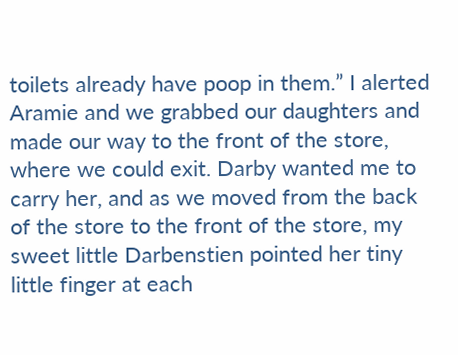toilets already have poop in them.” I alerted Aramie and we grabbed our daughters and made our way to the front of the store, where we could exit. Darby wanted me to carry her, and as we moved from the back of the store to the front of the store, my sweet little Darbenstien pointed her tiny little finger at each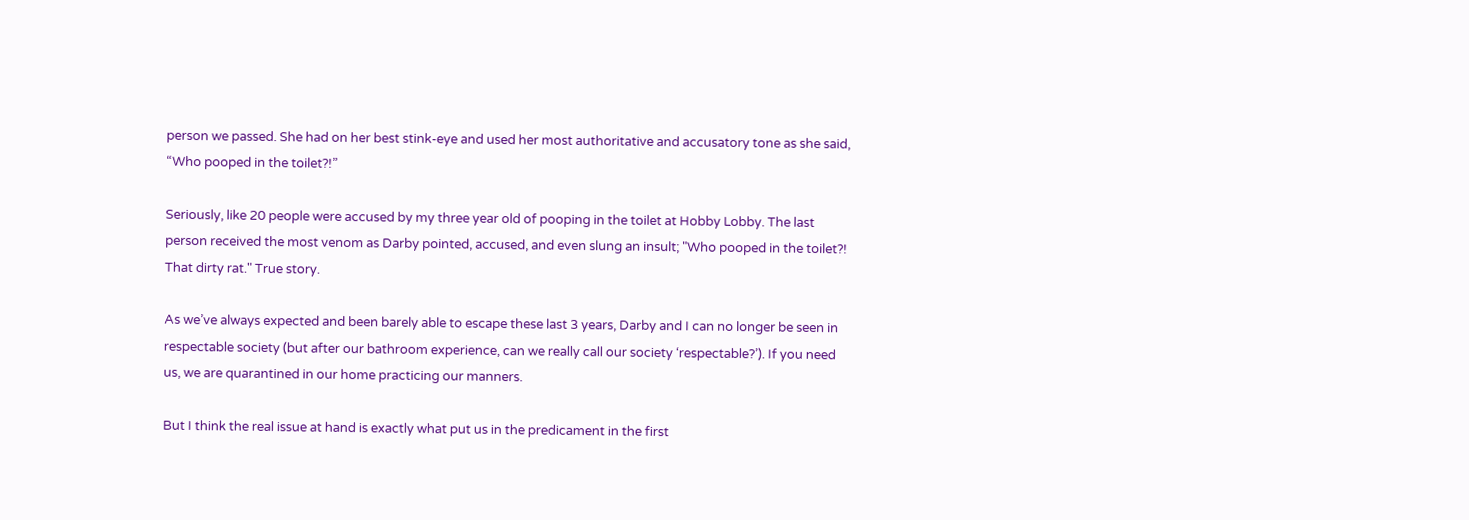person we passed. She had on her best stink-eye and used her most authoritative and accusatory tone as she said, “Who pooped in the toilet?!”

Seriously, like 20 people were accused by my three year old of pooping in the toilet at Hobby Lobby. The last person received the most venom as Darby pointed, accused, and even slung an insult; "Who pooped in the toilet?! That dirty rat." True story.

As we’ve always expected and been barely able to escape these last 3 years, Darby and I can no longer be seen in respectable society (but after our bathroom experience, can we really call our society ‘respectable?’). If you need us, we are quarantined in our home practicing our manners.

But I think the real issue at hand is exactly what put us in the predicament in the first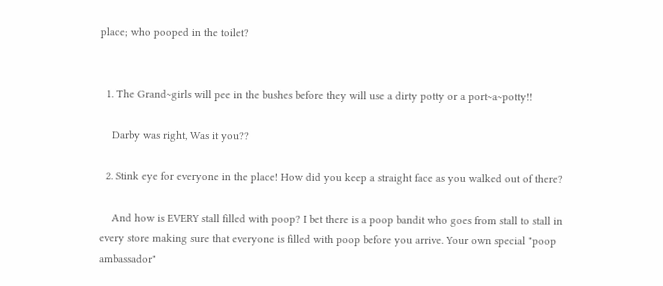place; who pooped in the toilet?


  1. The Grand~girls will pee in the bushes before they will use a dirty potty or a port~a~potty!!

    Darby was right, Was it you??

  2. Stink eye for everyone in the place! How did you keep a straight face as you walked out of there?

    And how is EVERY stall filled with poop? I bet there is a poop bandit who goes from stall to stall in every store making sure that everyone is filled with poop before you arrive. Your own special "poop ambassador"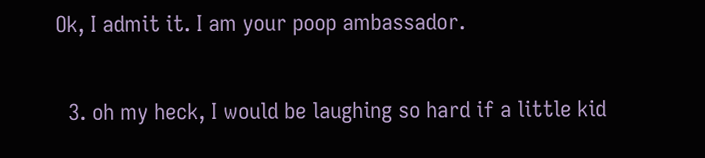Ok, I admit it. I am your poop ambassador.

  3. oh my heck, I would be laughing so hard if a little kid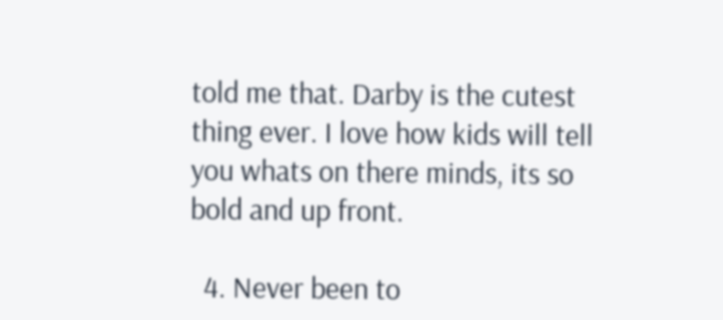told me that. Darby is the cutest thing ever. I love how kids will tell you whats on there minds, its so bold and up front.

  4. Never been to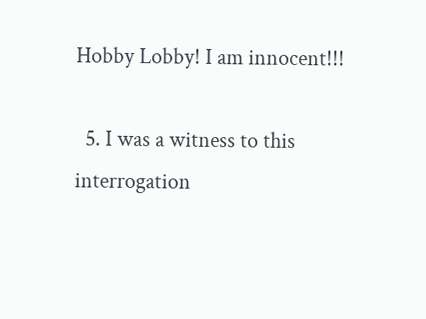Hobby Lobby! I am innocent!!!

  5. I was a witness to this interrogation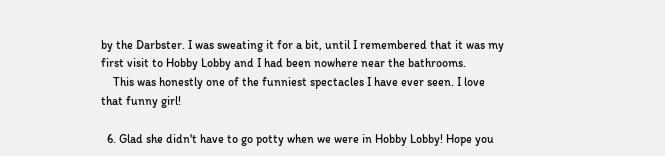by the Darbster. I was sweating it for a bit, until I remembered that it was my first visit to Hobby Lobby and I had been nowhere near the bathrooms.
    This was honestly one of the funniest spectacles I have ever seen. I love that funny girl!

  6. Glad she didn't have to go potty when we were in Hobby Lobby! Hope you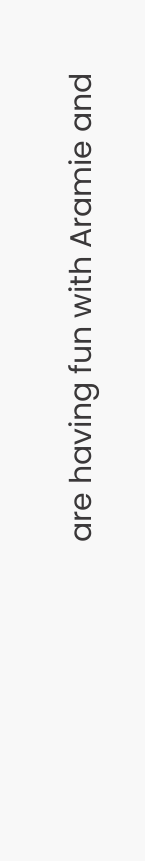are having fun with Aramie and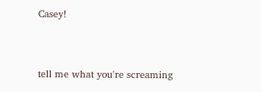Casey!


tell me what you're screaming